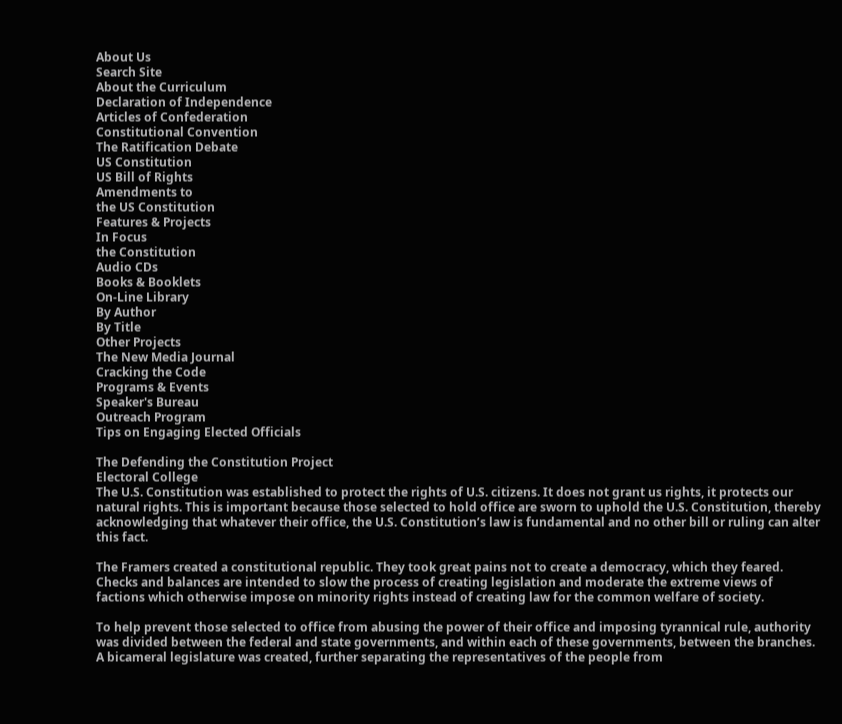About Us
Search Site
About the Curriculum
Declaration of Independence
Articles of Confederation
Constitutional Convention
The Ratification Debate
US Constitution
US Bill of Rights
Amendments to
the US Constitution
Features & Projects
In Focus
the Constitution
Audio CDs
Books & Booklets
On-Line Library
By Author
By Title
Other Projects
The New Media Journal
Cracking the Code
Programs & Events
Speaker's Bureau
Outreach Program
Tips on Engaging Elected Officials

The Defending the Constitution Project
Electoral College
The U.S. Constitution was established to protect the rights of U.S. citizens. It does not grant us rights, it protects our natural rights. This is important because those selected to hold office are sworn to uphold the U.S. Constitution, thereby acknowledging that whatever their office, the U.S. Constitution’s law is fundamental and no other bill or ruling can alter this fact.

The Framers created a constitutional republic. They took great pains not to create a democracy, which they feared. Checks and balances are intended to slow the process of creating legislation and moderate the extreme views of factions which otherwise impose on minority rights instead of creating law for the common welfare of society.

To help prevent those selected to office from abusing the power of their office and imposing tyrannical rule, authority was divided between the federal and state governments, and within each of these governments, between the branches. A bicameral legislature was created, further separating the representatives of the people from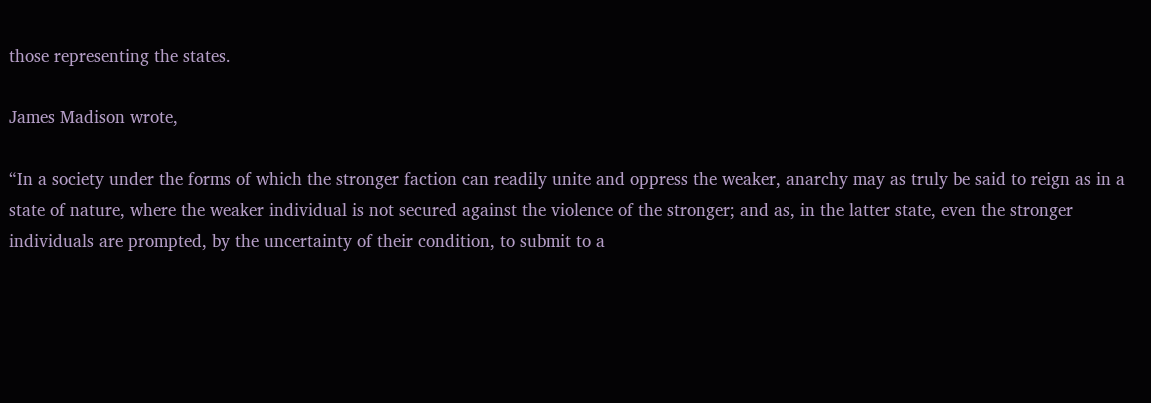those representing the states.

James Madison wrote,

“In a society under the forms of which the stronger faction can readily unite and oppress the weaker, anarchy may as truly be said to reign as in a state of nature, where the weaker individual is not secured against the violence of the stronger; and as, in the latter state, even the stronger individuals are prompted, by the uncertainty of their condition, to submit to a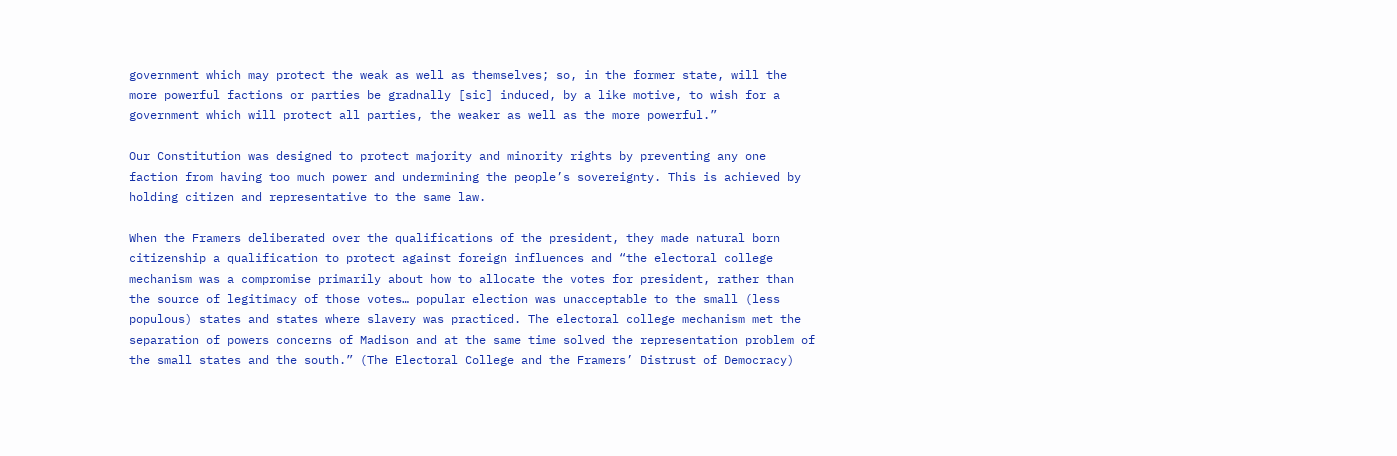government which may protect the weak as well as themselves; so, in the former state, will the more powerful factions or parties be gradnally [sic] induced, by a like motive, to wish for a government which will protect all parties, the weaker as well as the more powerful.”

Our Constitution was designed to protect majority and minority rights by preventing any one faction from having too much power and undermining the people’s sovereignty. This is achieved by holding citizen and representative to the same law.

When the Framers deliberated over the qualifications of the president, they made natural born citizenship a qualification to protect against foreign influences and “the electoral college mechanism was a compromise primarily about how to allocate the votes for president, rather than the source of legitimacy of those votes… popular election was unacceptable to the small (less populous) states and states where slavery was practiced. The electoral college mechanism met the separation of powers concerns of Madison and at the same time solved the representation problem of the small states and the south.” (The Electoral College and the Framers’ Distrust of Democracy)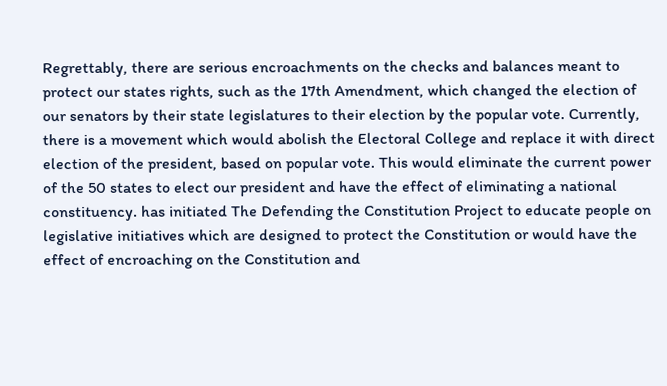Regrettably, there are serious encroachments on the checks and balances meant to protect our states rights, such as the 17th Amendment, which changed the election of our senators by their state legislatures to their election by the popular vote. Currently, there is a movement which would abolish the Electoral College and replace it with direct election of the president, based on popular vote. This would eliminate the current power of the 50 states to elect our president and have the effect of eliminating a national constituency. has initiated The Defending the Constitution Project to educate people on legislative initiatives which are designed to protect the Constitution or would have the effect of encroaching on the Constitution and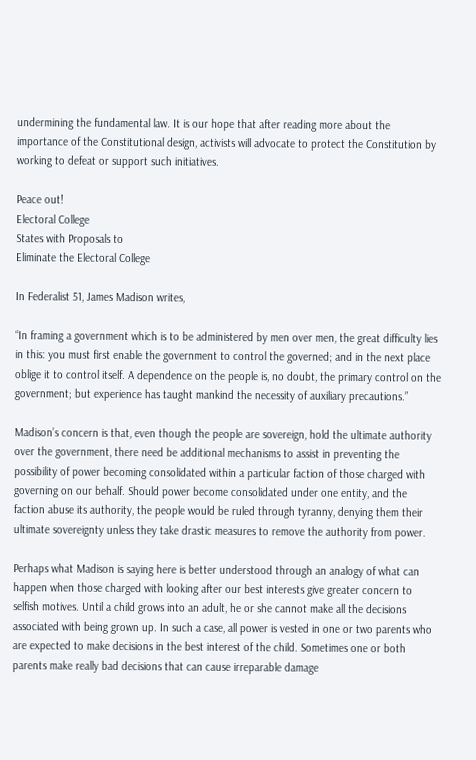undermining the fundamental law. It is our hope that after reading more about the importance of the Constitutional design, activists will advocate to protect the Constitution by working to defeat or support such initiatives.

Peace out!
Electoral College
States with Proposals to
Eliminate the Electoral College

In Federalist 51, James Madison writes,

“In framing a government which is to be administered by men over men, the great difficulty lies in this: you must first enable the government to control the governed; and in the next place oblige it to control itself. A dependence on the people is, no doubt, the primary control on the government; but experience has taught mankind the necessity of auxiliary precautions.”

Madison’s concern is that, even though the people are sovereign, hold the ultimate authority over the government, there need be additional mechanisms to assist in preventing the possibility of power becoming consolidated within a particular faction of those charged with governing on our behalf. Should power become consolidated under one entity, and the faction abuse its authority, the people would be ruled through tyranny, denying them their ultimate sovereignty unless they take drastic measures to remove the authority from power.

Perhaps what Madison is saying here is better understood through an analogy of what can happen when those charged with looking after our best interests give greater concern to selfish motives. Until a child grows into an adult, he or she cannot make all the decisions associated with being grown up. In such a case, all power is vested in one or two parents who are expected to make decisions in the best interest of the child. Sometimes one or both parents make really bad decisions that can cause irreparable damage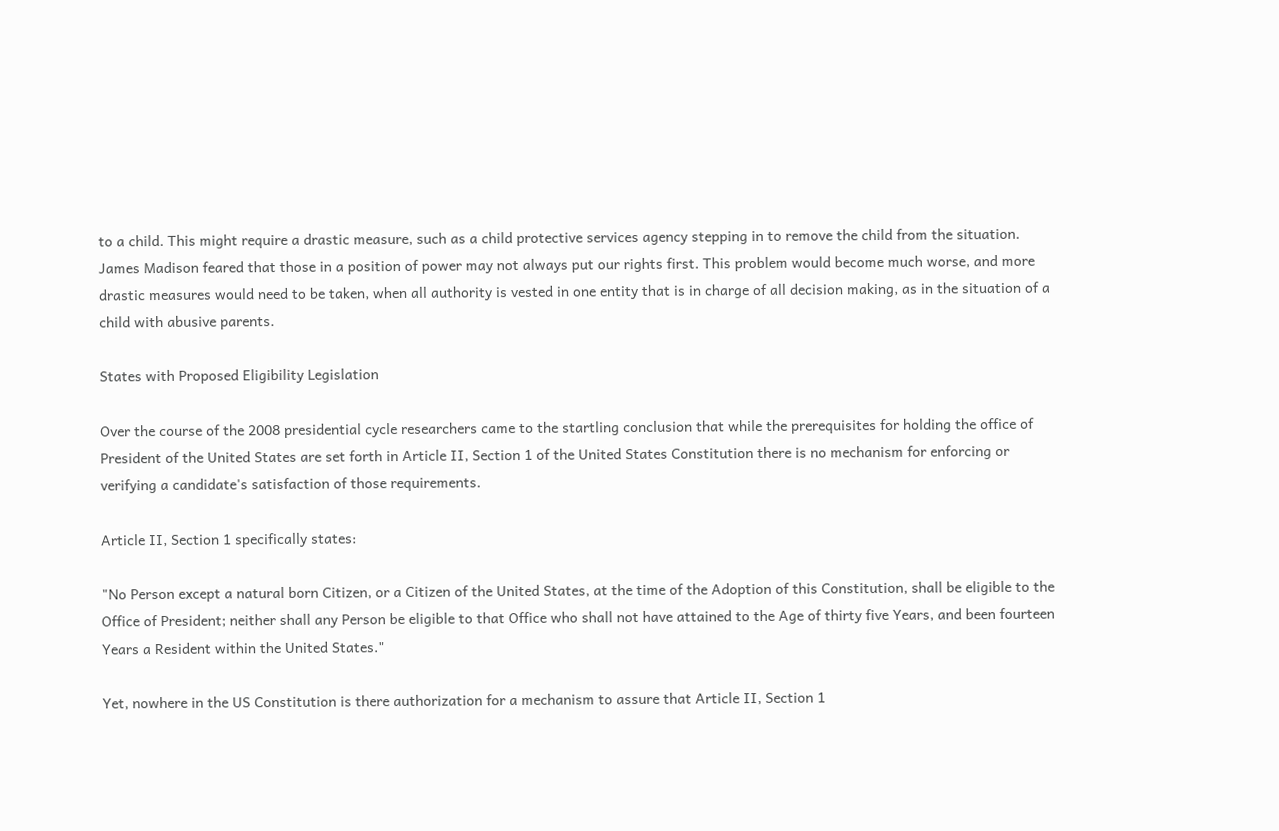to a child. This might require a drastic measure, such as a child protective services agency stepping in to remove the child from the situation. James Madison feared that those in a position of power may not always put our rights first. This problem would become much worse, and more drastic measures would need to be taken, when all authority is vested in one entity that is in charge of all decision making, as in the situation of a child with abusive parents.

States with Proposed Eligibility Legislation

Over the course of the 2008 presidential cycle researchers came to the startling conclusion that while the prerequisites for holding the office of President of the United States are set forth in Article II, Section 1 of the United States Constitution there is no mechanism for enforcing or verifying a candidate's satisfaction of those requirements.

Article II, Section 1 specifically states:

"No Person except a natural born Citizen, or a Citizen of the United States, at the time of the Adoption of this Constitution, shall be eligible to the Office of President; neither shall any Person be eligible to that Office who shall not have attained to the Age of thirty five Years, and been fourteen Years a Resident within the United States."

Yet, nowhere in the US Constitution is there authorization for a mechanism to assure that Article II, Section 1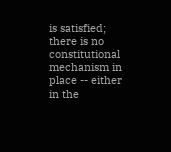is satisfied; there is no constitutional mechanism in place -- either in the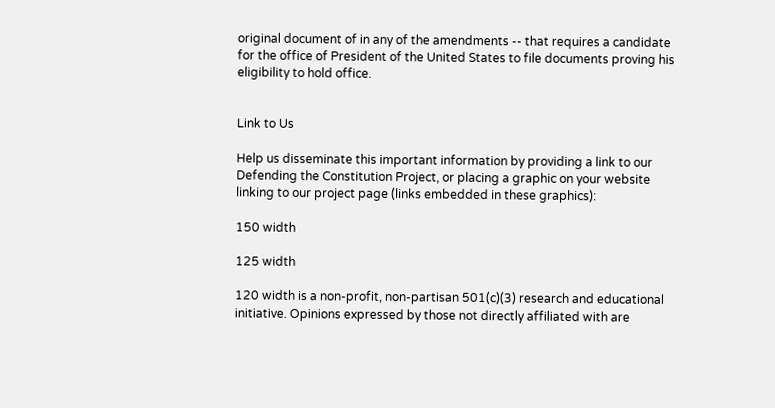original document of in any of the amendments -- that requires a candidate for the office of President of the United States to file documents proving his eligibility to hold office.


Link to Us

Help us disseminate this important information by providing a link to our Defending the Constitution Project, or placing a graphic on your website linking to our project page (links embedded in these graphics):

150 width

125 width

120 width is a non-profit, non-partisan 501(c)(3) research and educational initiative. Opinions expressed by those not directly affiliated with are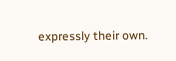expressly their own.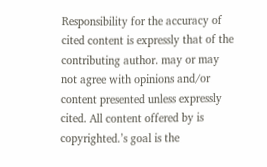Responsibility for the accuracy of cited content is expressly that of the contributing author. may or may not agree with opinions and/or content presented unless expressly cited. All content offered by is copyrighted.’s goal is the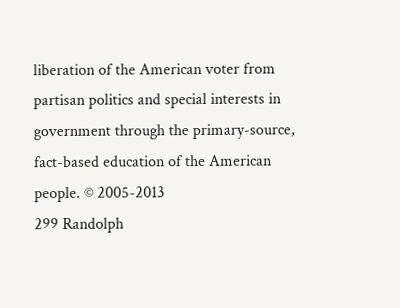liberation of the American voter from partisan politics and special interests in government through the primary-source, fact-based education of the American people. © 2005-2013
299 Randolph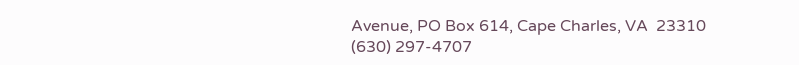Avenue, PO Box 614, Cape Charles, VA  23310
(630) 297-4707